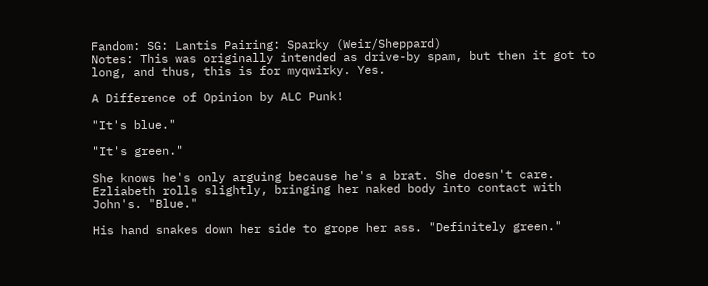Fandom: SG: Lantis Pairing: Sparky (Weir/Sheppard)
Notes: This was originally intended as drive-by spam, but then it got to long, and thus, this is for myqwirky. Yes.

A Difference of Opinion by ALC Punk!

"It's blue."

"It's green."

She knows he's only arguing because he's a brat. She doesn't care. Ezliabeth rolls slightly, bringing her naked body into contact with John's. "Blue."

His hand snakes down her side to grope her ass. "Definitely green."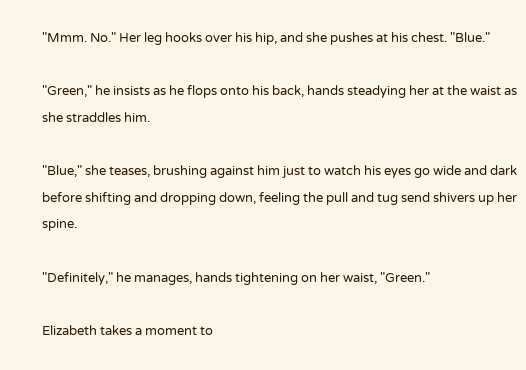"Mmm. No." Her leg hooks over his hip, and she pushes at his chest. "Blue."

"Green," he insists as he flops onto his back, hands steadying her at the waist as she straddles him.

"Blue," she teases, brushing against him just to watch his eyes go wide and dark before shifting and dropping down, feeling the pull and tug send shivers up her spine.

"Definitely," he manages, hands tightening on her waist, "Green."

Elizabeth takes a moment to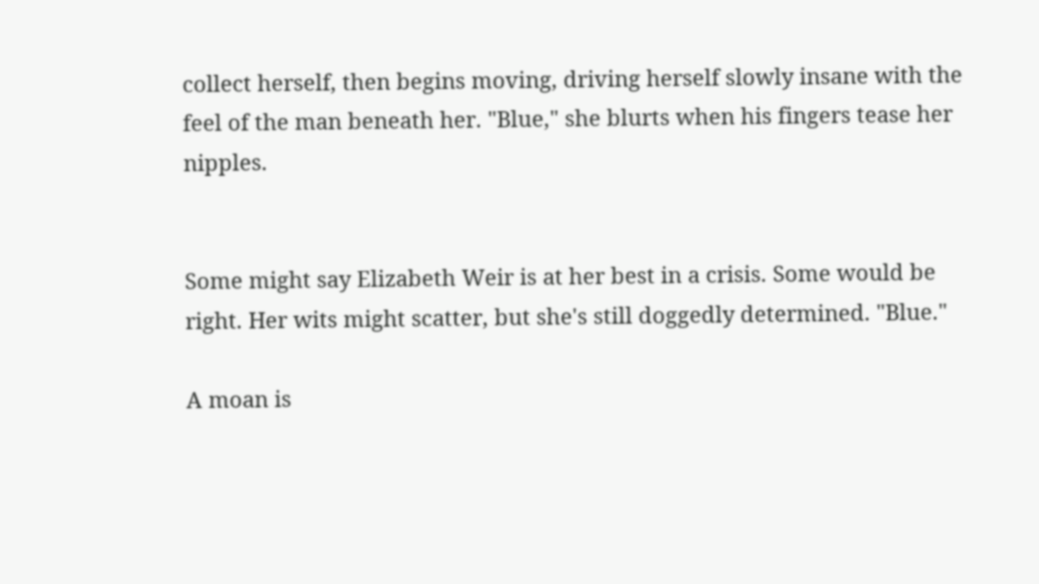collect herself, then begins moving, driving herself slowly insane with the feel of the man beneath her. "Blue," she blurts when his fingers tease her nipples.


Some might say Elizabeth Weir is at her best in a crisis. Some would be right. Her wits might scatter, but she's still doggedly determined. "Blue."

A moan is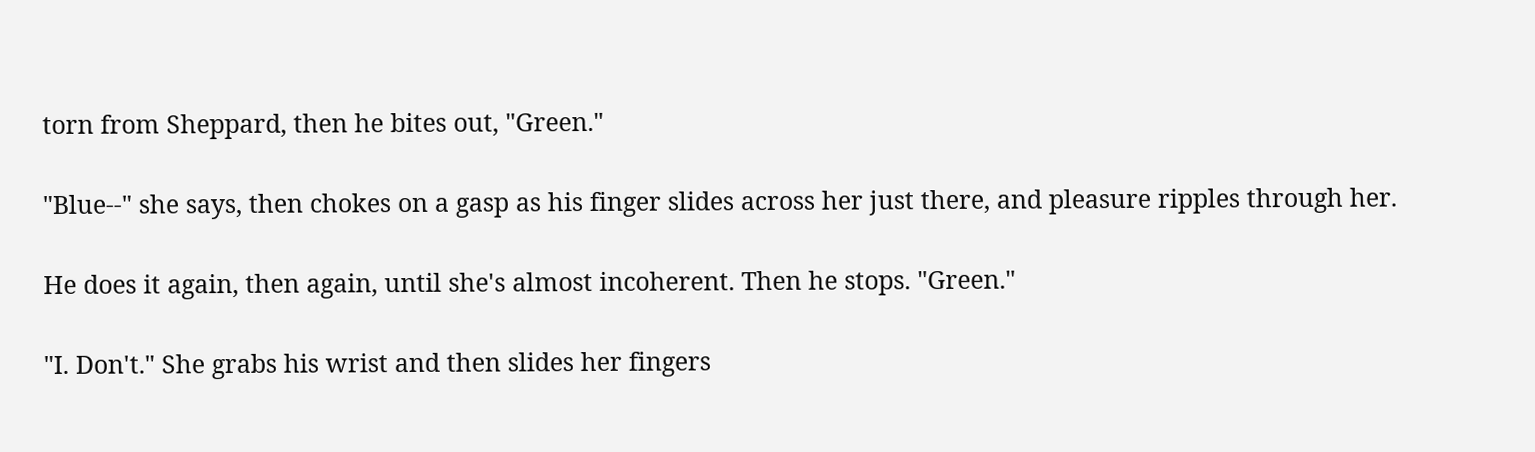torn from Sheppard, then he bites out, "Green."

"Blue--" she says, then chokes on a gasp as his finger slides across her just there, and pleasure ripples through her.

He does it again, then again, until she's almost incoherent. Then he stops. "Green."

"I. Don't." She grabs his wrist and then slides her fingers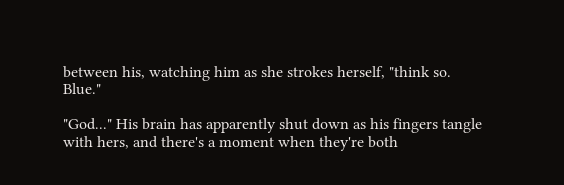between his, watching him as she strokes herself, "think so. Blue."

"God..." His brain has apparently shut down as his fingers tangle with hers, and there's a moment when they're both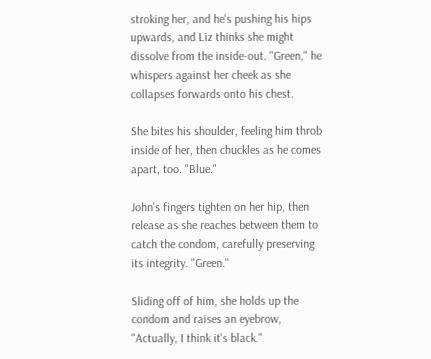stroking her, and he's pushing his hips upwards, and Liz thinks she might dissolve from the inside-out. "Green," he whispers against her cheek as she collapses forwards onto his chest.

She bites his shoulder, feeling him throb inside of her, then chuckles as he comes apart, too. "Blue."

John's fingers tighten on her hip, then release as she reaches between them to catch the condom, carefully preserving its integrity. "Green."

Sliding off of him, she holds up the condom and raises an eyebrow, "Actually, I think it's black."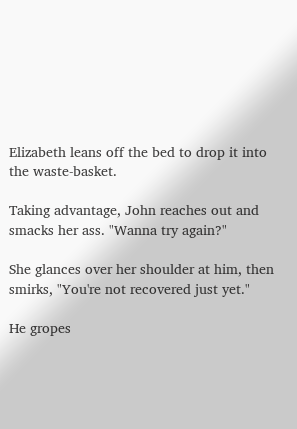Elizabeth leans off the bed to drop it into the waste-basket.

Taking advantage, John reaches out and smacks her ass. "Wanna try again?"

She glances over her shoulder at him, then smirks, "You're not recovered just yet."

He gropes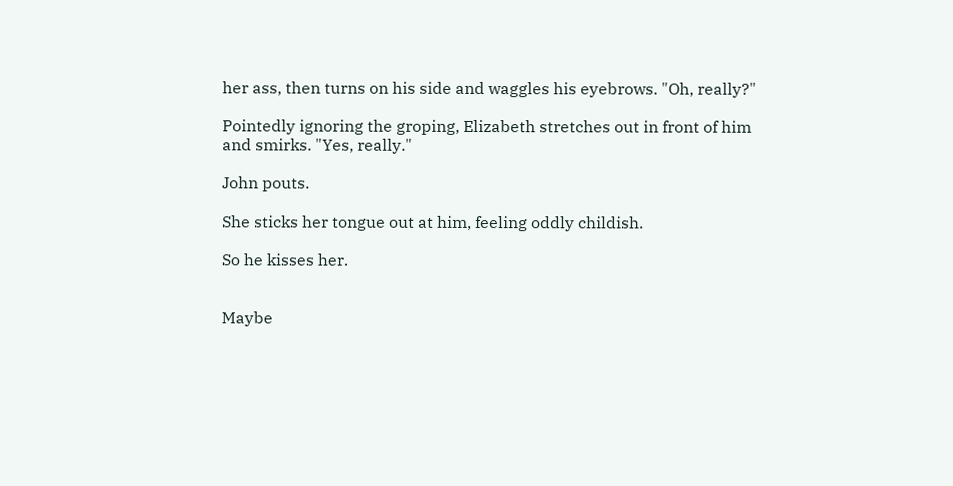her ass, then turns on his side and waggles his eyebrows. "Oh, really?"

Pointedly ignoring the groping, Elizabeth stretches out in front of him and smirks. "Yes, really."

John pouts.

She sticks her tongue out at him, feeling oddly childish.

So he kisses her.


Maybe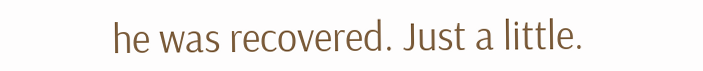he was recovered. Just a little.